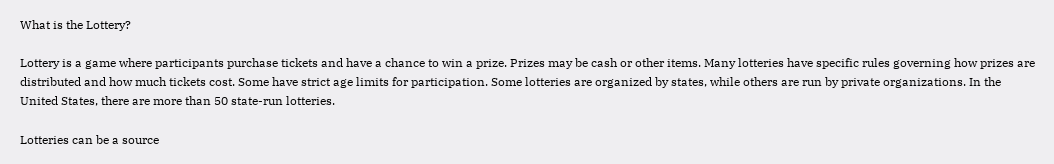What is the Lottery?

Lottery is a game where participants purchase tickets and have a chance to win a prize. Prizes may be cash or other items. Many lotteries have specific rules governing how prizes are distributed and how much tickets cost. Some have strict age limits for participation. Some lotteries are organized by states, while others are run by private organizations. In the United States, there are more than 50 state-run lotteries.

Lotteries can be a source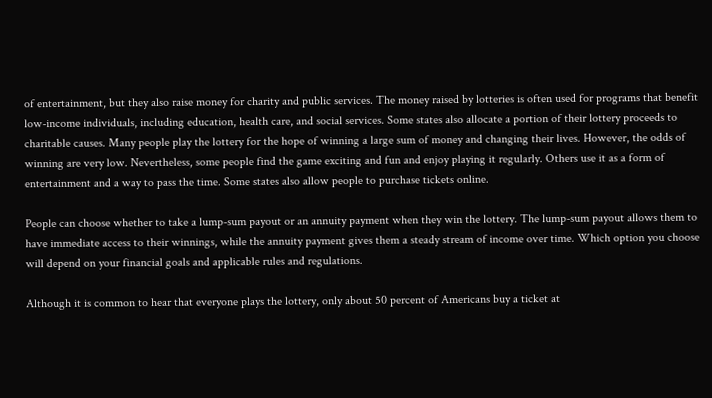of entertainment, but they also raise money for charity and public services. The money raised by lotteries is often used for programs that benefit low-income individuals, including education, health care, and social services. Some states also allocate a portion of their lottery proceeds to charitable causes. Many people play the lottery for the hope of winning a large sum of money and changing their lives. However, the odds of winning are very low. Nevertheless, some people find the game exciting and fun and enjoy playing it regularly. Others use it as a form of entertainment and a way to pass the time. Some states also allow people to purchase tickets online.

People can choose whether to take a lump-sum payout or an annuity payment when they win the lottery. The lump-sum payout allows them to have immediate access to their winnings, while the annuity payment gives them a steady stream of income over time. Which option you choose will depend on your financial goals and applicable rules and regulations.

Although it is common to hear that everyone plays the lottery, only about 50 percent of Americans buy a ticket at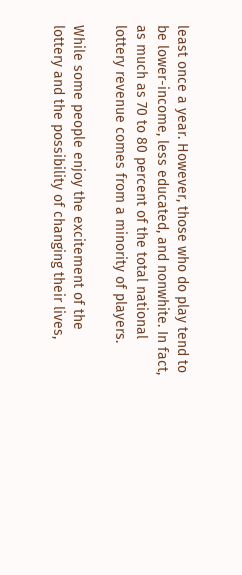least once a year. However, those who do play tend to be lower-income, less educated, and nonwhite. In fact, as much as 70 to 80 percent of the total national lottery revenue comes from a minority of players.

While some people enjoy the excitement of the lottery and the possibility of changing their lives,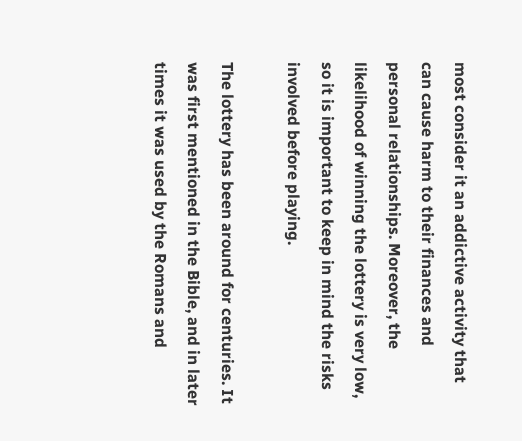most consider it an addictive activity that can cause harm to their finances and personal relationships. Moreover, the likelihood of winning the lottery is very low, so it is important to keep in mind the risks involved before playing.

The lottery has been around for centuries. It was first mentioned in the Bible, and in later times it was used by the Romans and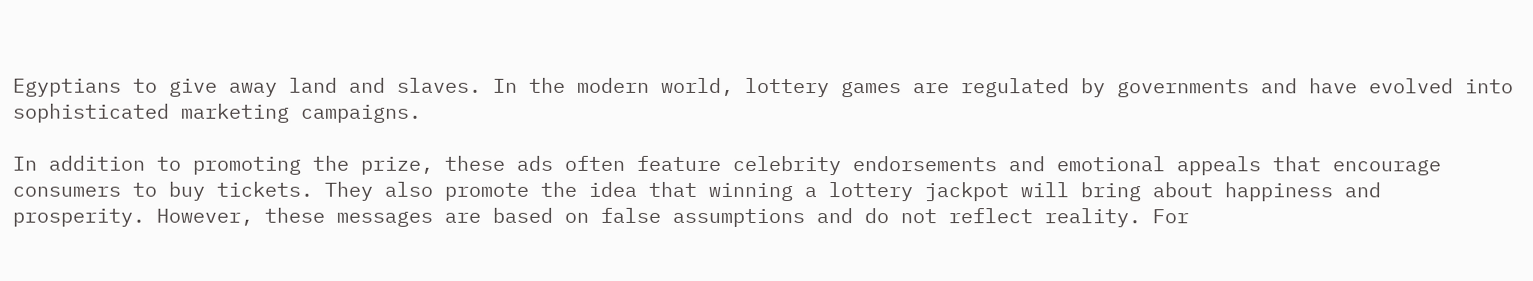Egyptians to give away land and slaves. In the modern world, lottery games are regulated by governments and have evolved into sophisticated marketing campaigns.

In addition to promoting the prize, these ads often feature celebrity endorsements and emotional appeals that encourage consumers to buy tickets. They also promote the idea that winning a lottery jackpot will bring about happiness and prosperity. However, these messages are based on false assumptions and do not reflect reality. For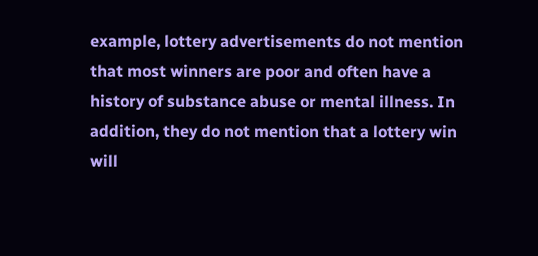example, lottery advertisements do not mention that most winners are poor and often have a history of substance abuse or mental illness. In addition, they do not mention that a lottery win will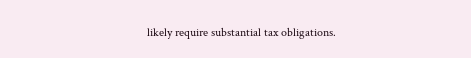likely require substantial tax obligations.